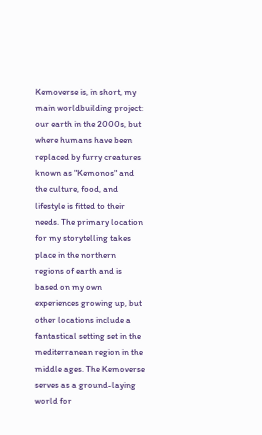Kemoverse is, in short, my main worldbuilding project: our earth in the 2000s, but where humans have been replaced by furry creatures known as "Kemonos" and the culture, food, and lifestyle is fitted to their needs. The primary location for my storytelling takes place in the northern regions of earth and is based on my own experiences growing up, but other locations include a fantastical setting set in the mediterranean region in the middle ages. The Kemoverse serves as a ground-laying world for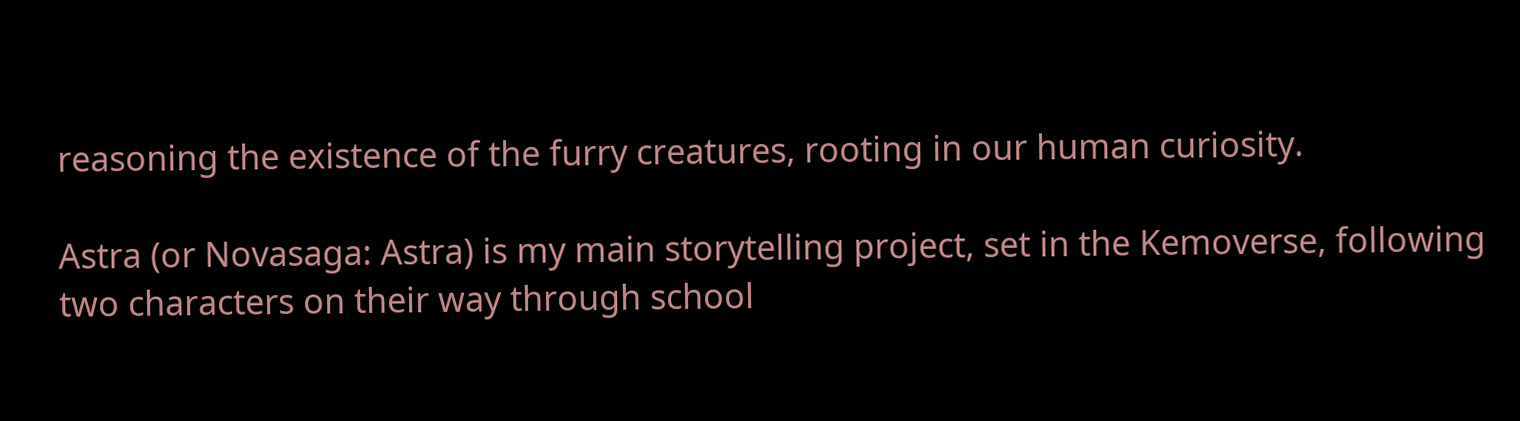reasoning the existence of the furry creatures, rooting in our human curiosity.

Astra (or Novasaga: Astra) is my main storytelling project, set in the Kemoverse, following two characters on their way through school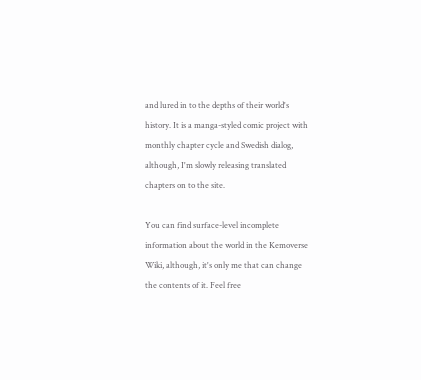and lured in to the depths of their world's history. It is a manga-styled comic project with monthly chapter cycle and Swedish dialog, although, I'm slowly releasing translated chapters on to the site.

You can find surface-level incomplete information about the world in the Kemoverse Wiki, although, it's only me that can change the contents of it. Feel free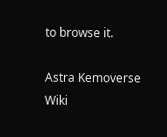to browse it.

Astra Kemoverse Wiki